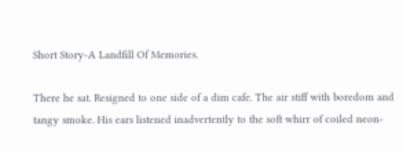Short Story-A Landfill Of Memories.

There he sat. Resigned to one side of a dim cafe. The air stiff with boredom and tangy smoke. His ears listened inadvertently to the soft whirr of coiled neon-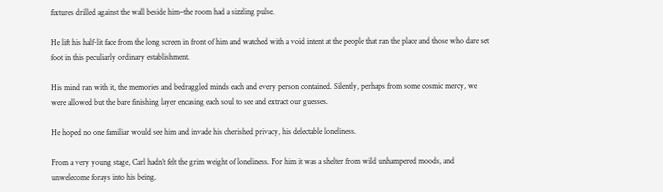fixtures drilled against the wall beside him–the room had a sizzling pulse.

He lift his half-lit face from the long screen in front of him and watched with a void intent at the people that ran the place and those who dare set foot in this peculiarly ordinary establishment.

His mind ran with it, the memories and bedraggled minds each and every person contained. Silently, perhaps from some cosmic mercy, we were allowed but the bare finishing layer encasing each soul to see and extract our guesses.

He hoped no one familiar would see him and invade his cherished privacy, his delectable loneliness.

From a very young stage, Carl hadn’t felt the grim weight of loneliness. For him it was a shelter from wild unhampered moods, and unwelecome forays into his being.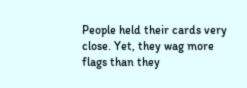People held their cards very close. Yet, they wag more flags than they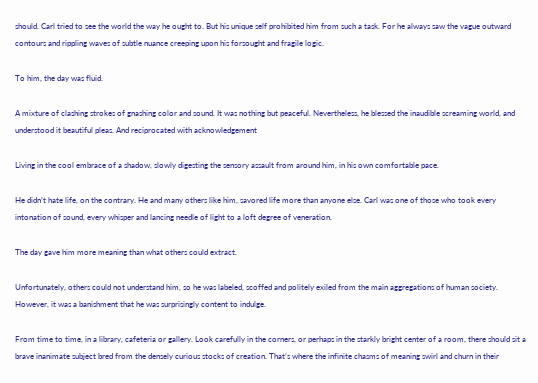should. Carl tried to see the world the way he ought to. But his unique self prohibited him from such a task. For he always saw the vague outward contours and rippling waves of subtle nuance creeping upon his forsought and fragile logic.

To him, the day was fluid.

A mixture of clashing strokes of gnashing color and sound. It was nothing but peaceful. Nevertheless, he blessed the inaudible screaming world, and understood it beautiful pleas. And reciprocated with acknowledgement

Living in the cool embrace of a shadow, slowly digesting the sensory assault from around him, in his own comfortable pace.

He didn’t hate life, on the contrary. He and many others like him, savored life more than anyone else. Carl was one of those who took every intonation of sound, every whisper and lancing needle of light to a loft degree of veneration.

The day gave him more meaning than what others could extract.

Unfortunately, others could not understand him, so he was labeled, scoffed and politely exiled from the main aggregations of human society. However, it was a banishment that he was surprisingly content to indulge.

From time to time, in a library, cafeteria or gallery. Look carefully in the corners, or perhaps in the starkly bright center of a room, there should sit a brave inanimate subject bred from the densely curious stocks of creation. That’s where the infinite chasms of meaning swirl and churn in their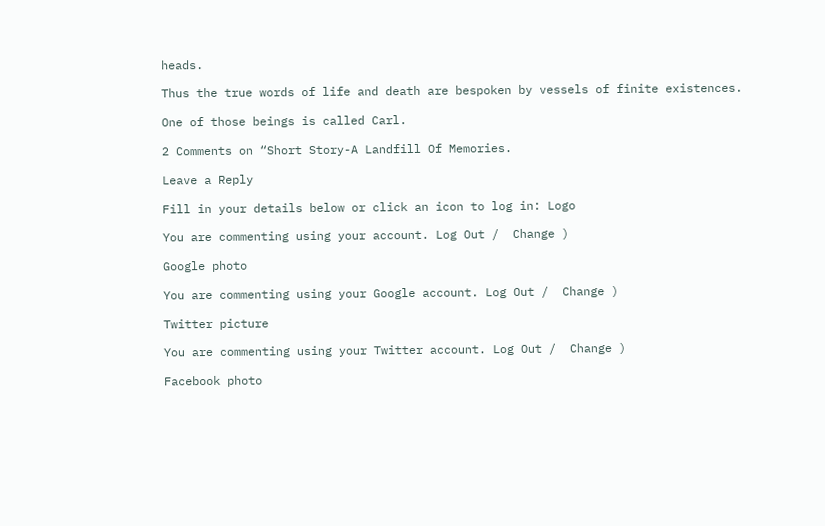heads.

Thus the true words of life and death are bespoken by vessels of finite existences.

One of those beings is called Carl.

2 Comments on “Short Story-A Landfill Of Memories.

Leave a Reply

Fill in your details below or click an icon to log in: Logo

You are commenting using your account. Log Out /  Change )

Google photo

You are commenting using your Google account. Log Out /  Change )

Twitter picture

You are commenting using your Twitter account. Log Out /  Change )

Facebook photo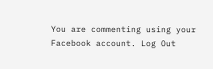You are commenting using your Facebook account. Log Out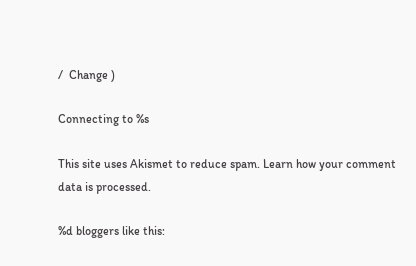/  Change )

Connecting to %s

This site uses Akismet to reduce spam. Learn how your comment data is processed.

%d bloggers like this: